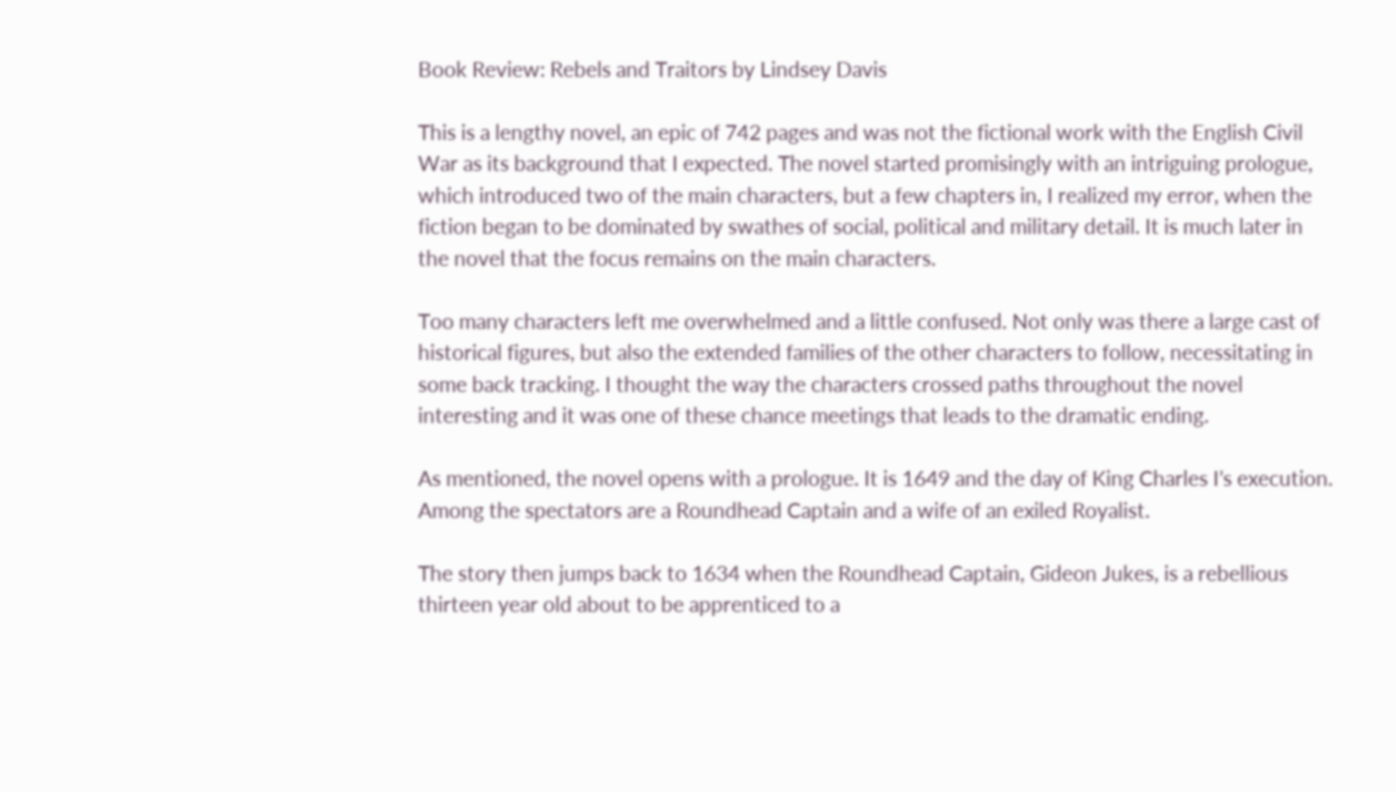Book Review: Rebels and Traitors by Lindsey Davis

This is a lengthy novel, an epic of 742 pages and was not the fictional work with the English Civil War as its background that I expected. The novel started promisingly with an intriguing prologue, which introduced two of the main characters, but a few chapters in, I realized my error, when the fiction began to be dominated by swathes of social, political and military detail. It is much later in the novel that the focus remains on the main characters.

Too many characters left me overwhelmed and a little confused. Not only was there a large cast of historical figures, but also the extended families of the other characters to follow, necessitating in some back tracking. I thought the way the characters crossed paths throughout the novel interesting and it was one of these chance meetings that leads to the dramatic ending.

As mentioned, the novel opens with a prologue. It is 1649 and the day of King Charles I’s execution. Among the spectators are a Roundhead Captain and a wife of an exiled Royalist.

The story then jumps back to 1634 when the Roundhead Captain, Gideon Jukes, is a rebellious thirteen year old about to be apprenticed to a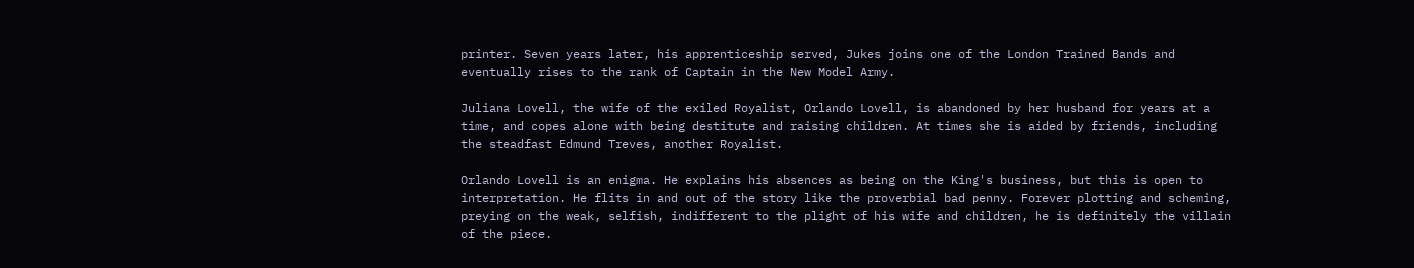printer. Seven years later, his apprenticeship served, Jukes joins one of the London Trained Bands and eventually rises to the rank of Captain in the New Model Army.

Juliana Lovell, the wife of the exiled Royalist, Orlando Lovell, is abandoned by her husband for years at a time, and copes alone with being destitute and raising children. At times she is aided by friends, including the steadfast Edmund Treves, another Royalist.

Orlando Lovell is an enigma. He explains his absences as being on the King's business, but this is open to interpretation. He flits in and out of the story like the proverbial bad penny. Forever plotting and scheming, preying on the weak, selfish, indifferent to the plight of his wife and children, he is definitely the villain of the piece.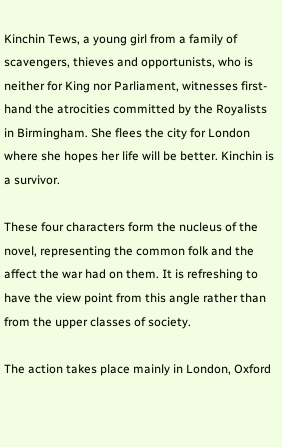Kinchin Tews, a young girl from a family of scavengers, thieves and opportunists, who is neither for King nor Parliament, witnesses first-hand the atrocities committed by the Royalists in Birmingham. She flees the city for London where she hopes her life will be better. Kinchin is a survivor.

These four characters form the nucleus of the novel, representing the common folk and the affect the war had on them. It is refreshing to have the view point from this angle rather than from the upper classes of society.

The action takes place mainly in London, Oxford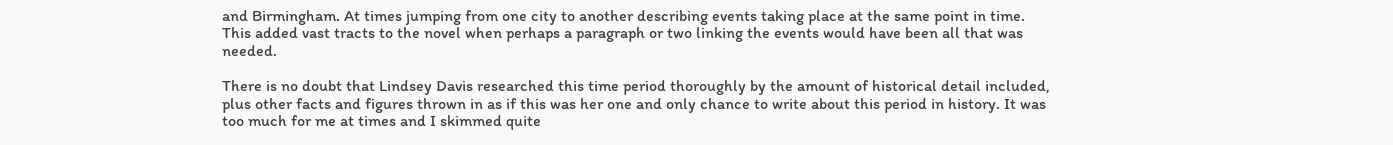and Birmingham. At times jumping from one city to another describing events taking place at the same point in time. This added vast tracts to the novel when perhaps a paragraph or two linking the events would have been all that was needed.

There is no doubt that Lindsey Davis researched this time period thoroughly by the amount of historical detail included, plus other facts and figures thrown in as if this was her one and only chance to write about this period in history. It was too much for me at times and I skimmed quite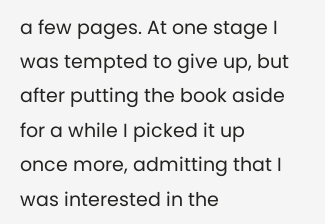a few pages. At one stage I was tempted to give up, but after putting the book aside for a while I picked it up once more, admitting that I was interested in the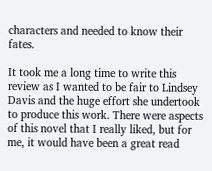characters and needed to know their fates.

It took me a long time to write this review as I wanted to be fair to Lindsey Davis and the huge effort she undertook to produce this work. There were aspects of this novel that I really liked, but for me, it would have been a great read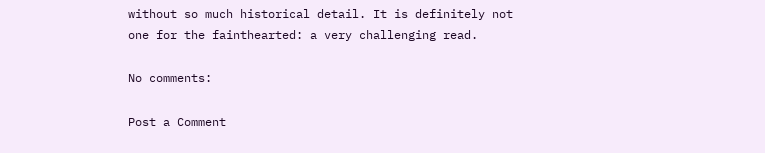without so much historical detail. It is definitely not one for the fainthearted: a very challenging read.

No comments:

Post a Comment